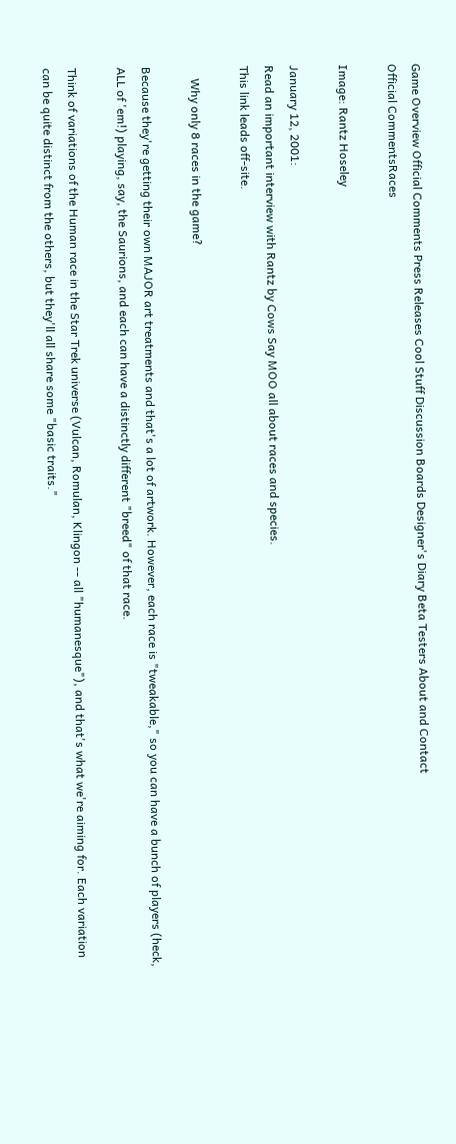Game Overview Official Comments Press Releases Cool Stuff Discussion Boards Designer's Diary Beta Testers About and Contact
Official CommentsRaces

Image: Rantz Hoseley

January 12, 2001:
Read an important interview with Rantz by Cows Say MOO all about races and species.
This link leads off-site.

    Why only 8 races in the game?

Because they're getting their own MAJOR art treatments and that's a lot of artwork. However, each race is "tweakable," so you can have a bunch of players (heck, ALL of 'em!) playing, say, the Saurions, and each can have a distinctly different "breed" of that race.

Think of variations of the Human race in the Star Trek universe (Vulcan, Romulan, Klingon -- all "humanesque"), and that's what we're aiming for. Each variation can be quite distinct from the others, but they'll all share some "basic traits."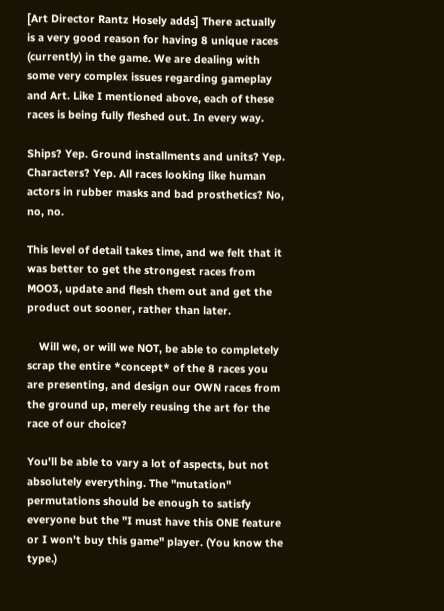[Art Director Rantz Hosely adds] There actually is a very good reason for having 8 unique races (currently) in the game. We are dealing with some very complex issues regarding gameplay and Art. Like I mentioned above, each of these races is being fully fleshed out. In every way.

Ships? Yep. Ground installments and units? Yep. Characters? Yep. All races looking like human actors in rubber masks and bad prosthetics? No, no, no.

This level of detail takes time, and we felt that it was better to get the strongest races from MOO3, update and flesh them out and get the product out sooner, rather than later.

    Will we, or will we NOT, be able to completely scrap the entire *concept* of the 8 races you are presenting, and design our OWN races from the ground up, merely reusing the art for the race of our choice?

You'll be able to vary a lot of aspects, but not absolutely everything. The "mutation" permutations should be enough to satisfy everyone but the "I must have this ONE feature or I won't buy this game" player. (You know the type.)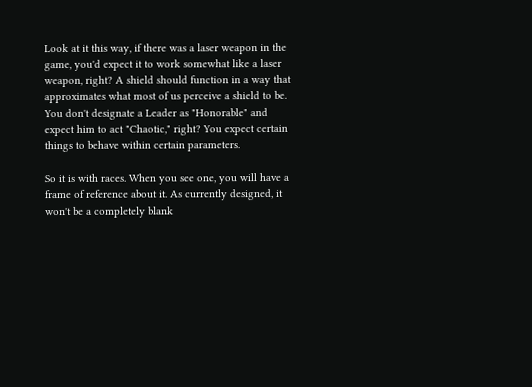Look at it this way, if there was a laser weapon in the game, you'd expect it to work somewhat like a laser weapon, right? A shield should function in a way that approximates what most of us perceive a shield to be. You don't designate a Leader as "Honorable" and expect him to act "Chaotic," right? You expect certain things to behave within certain parameters.

So it is with races. When you see one, you will have a frame of reference about it. As currently designed, it won't be a completely blank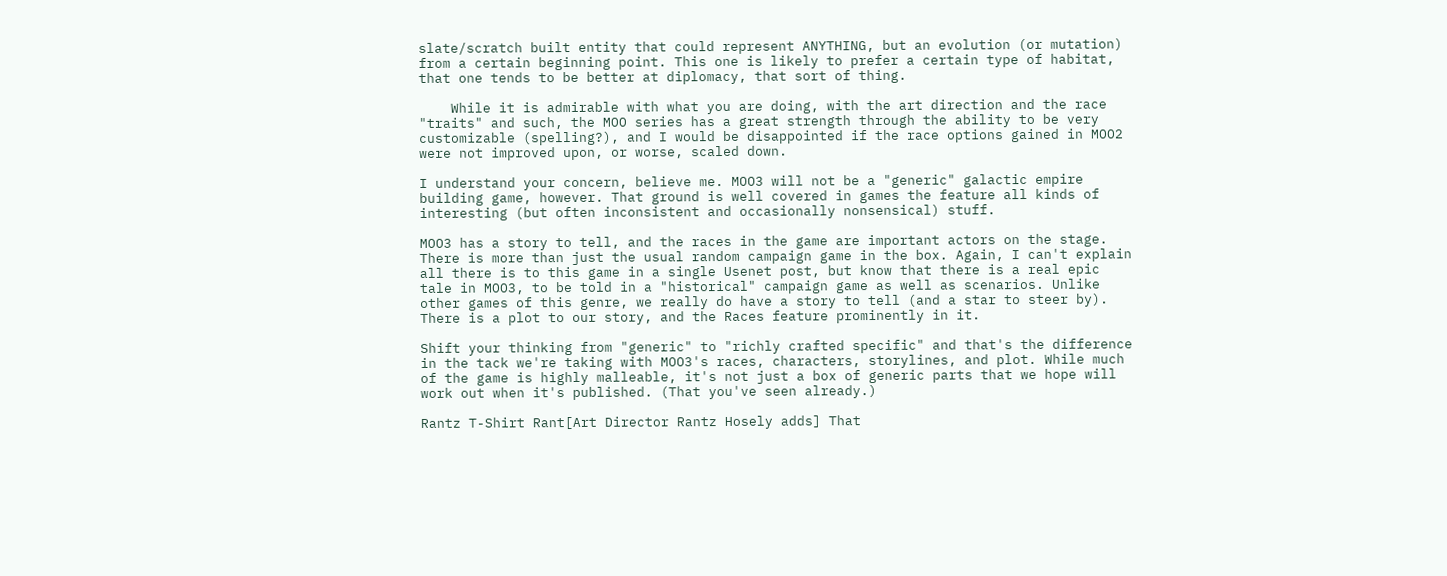slate/scratch built entity that could represent ANYTHING, but an evolution (or mutation) from a certain beginning point. This one is likely to prefer a certain type of habitat, that one tends to be better at diplomacy, that sort of thing.

    While it is admirable with what you are doing, with the art direction and the race "traits" and such, the MOO series has a great strength through the ability to be very customizable (spelling?), and I would be disappointed if the race options gained in MOO2 were not improved upon, or worse, scaled down.

I understand your concern, believe me. MOO3 will not be a "generic" galactic empire building game, however. That ground is well covered in games the feature all kinds of interesting (but often inconsistent and occasionally nonsensical) stuff.

MOO3 has a story to tell, and the races in the game are important actors on the stage. There is more than just the usual random campaign game in the box. Again, I can't explain all there is to this game in a single Usenet post, but know that there is a real epic tale in MOO3, to be told in a "historical" campaign game as well as scenarios. Unlike other games of this genre, we really do have a story to tell (and a star to steer by). There is a plot to our story, and the Races feature prominently in it.

Shift your thinking from "generic" to "richly crafted specific" and that's the difference in the tack we're taking with MOO3's races, characters, storylines, and plot. While much of the game is highly malleable, it's not just a box of generic parts that we hope will work out when it's published. (That you've seen already.)

Rantz T-Shirt Rant[Art Director Rantz Hosely adds] That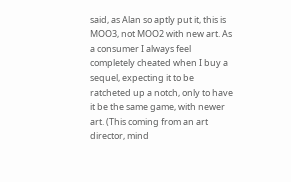said, as Alan so aptly put it, this is MOO3, not MOO2 with new art. As a consumer I always feel completely cheated when I buy a sequel, expecting it to be ratcheted up a notch, only to have it be the same game, with newer art. (This coming from an art director, mind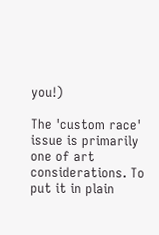you!)

The 'custom race' issue is primarily one of art considerations. To put it in plain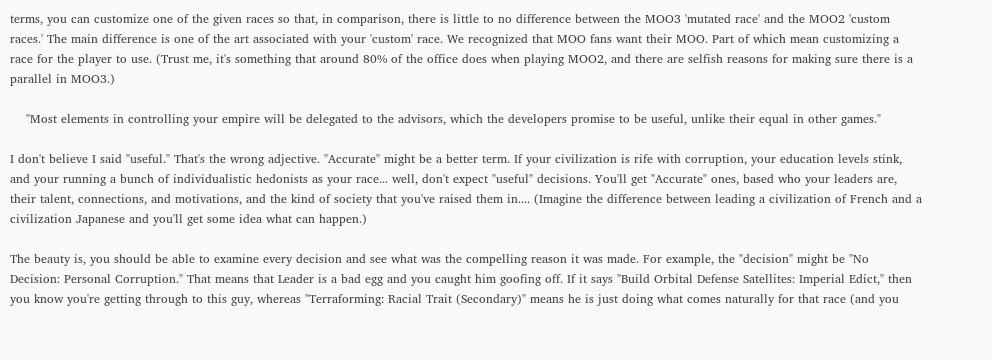terms, you can customize one of the given races so that, in comparison, there is little to no difference between the MOO3 'mutated race' and the MOO2 'custom races.' The main difference is one of the art associated with your 'custom' race. We recognized that MOO fans want their MOO. Part of which mean customizing a race for the player to use. (Trust me, it's something that around 80% of the office does when playing MOO2, and there are selfish reasons for making sure there is a parallel in MOO3.)

    "Most elements in controlling your empire will be delegated to the advisors, which the developers promise to be useful, unlike their equal in other games."

I don't believe I said "useful." That's the wrong adjective. "Accurate" might be a better term. If your civilization is rife with corruption, your education levels stink, and your running a bunch of individualistic hedonists as your race... well, don't expect "useful" decisions. You'll get "Accurate" ones, based who your leaders are, their talent, connections, and motivations, and the kind of society that you've raised them in.... (Imagine the difference between leading a civilization of French and a civilization Japanese and you'll get some idea what can happen.)

The beauty is, you should be able to examine every decision and see what was the compelling reason it was made. For example, the "decision" might be "No Decision: Personal Corruption." That means that Leader is a bad egg and you caught him goofing off. If it says "Build Orbital Defense Satellites: Imperial Edict," then you know you're getting through to this guy, whereas "Terraforming: Racial Trait (Secondary)" means he is just doing what comes naturally for that race (and you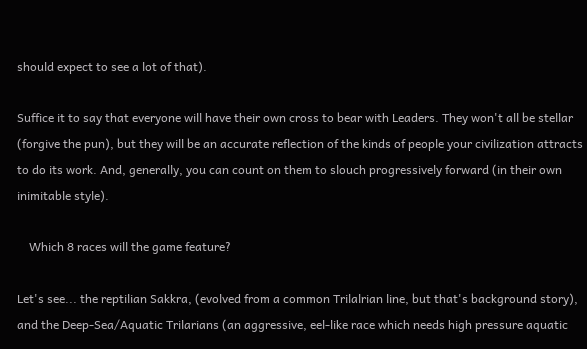should expect to see a lot of that).

Suffice it to say that everyone will have their own cross to bear with Leaders. They won't all be stellar (forgive the pun), but they will be an accurate reflection of the kinds of people your civilization attracts to do its work. And, generally, you can count on them to slouch progressively forward (in their own inimitable style).

    Which 8 races will the game feature?

Let's see... the reptilian Sakkra, (evolved from a common Trilalrian line, but that's background story), and the Deep-Sea/Aquatic Trilarians (an aggressive, eel-like race which needs high pressure aquatic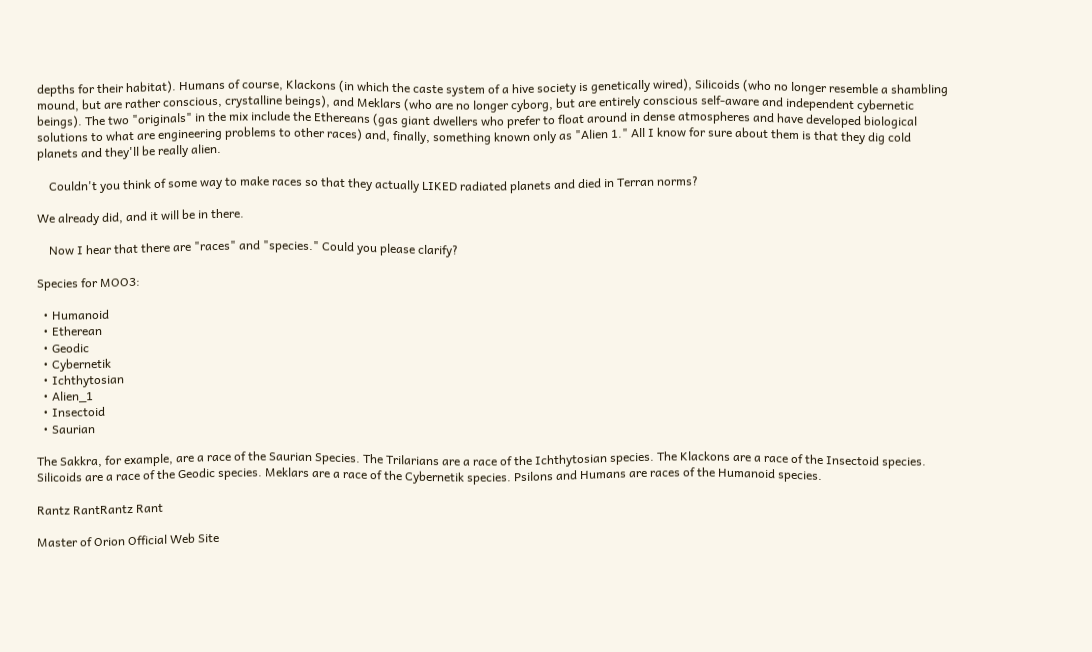depths for their habitat). Humans of course, Klackons (in which the caste system of a hive society is genetically wired), Silicoids (who no longer resemble a shambling mound, but are rather conscious, crystalline beings), and Meklars (who are no longer cyborg, but are entirely conscious self-aware and independent cybernetic beings). The two "originals" in the mix include the Ethereans (gas giant dwellers who prefer to float around in dense atmospheres and have developed biological solutions to what are engineering problems to other races) and, finally, something known only as "Alien 1." All I know for sure about them is that they dig cold planets and they'll be really alien.

    Couldn't you think of some way to make races so that they actually LIKED radiated planets and died in Terran norms?

We already did, and it will be in there.

    Now I hear that there are "races" and "species." Could you please clarify?

Species for MOO3:

  • Humanoid
  • Etherean
  • Geodic
  • Cybernetik
  • Ichthytosian
  • Alien_1
  • Insectoid
  • Saurian

The Sakkra, for example, are a race of the Saurian Species. The Trilarians are a race of the Ichthytosian species. The Klackons are a race of the Insectoid species. Silicoids are a race of the Geodic species. Meklars are a race of the Cybernetik species. Psilons and Humans are races of the Humanoid species.

Rantz RantRantz Rant

Master of Orion Official Web Site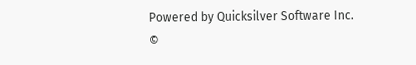Powered by Quicksilver Software Inc. ©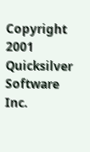Copyright 2001 Quicksilver Software Inc.